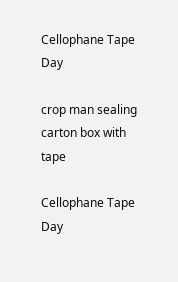Cellophane Tape Day

crop man sealing carton box with tape

Cellophane Tape Day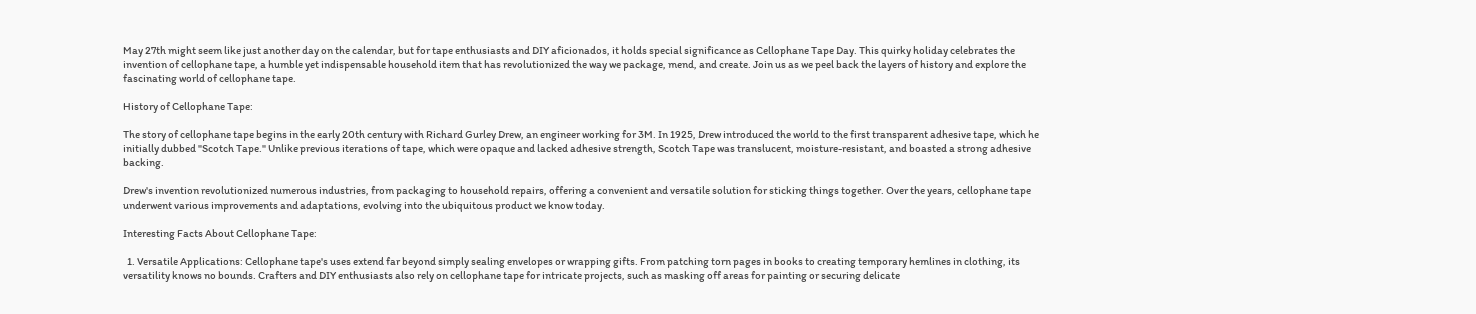May 27th might seem like just another day on the calendar, but for tape enthusiasts and DIY aficionados, it holds special significance as Cellophane Tape Day. This quirky holiday celebrates the invention of cellophane tape, a humble yet indispensable household item that has revolutionized the way we package, mend, and create. Join us as we peel back the layers of history and explore the fascinating world of cellophane tape.

History of Cellophane Tape:

The story of cellophane tape begins in the early 20th century with Richard Gurley Drew, an engineer working for 3M. In 1925, Drew introduced the world to the first transparent adhesive tape, which he initially dubbed "Scotch Tape." Unlike previous iterations of tape, which were opaque and lacked adhesive strength, Scotch Tape was translucent, moisture-resistant, and boasted a strong adhesive backing.

Drew's invention revolutionized numerous industries, from packaging to household repairs, offering a convenient and versatile solution for sticking things together. Over the years, cellophane tape underwent various improvements and adaptations, evolving into the ubiquitous product we know today.

Interesting Facts About Cellophane Tape:

  1. Versatile Applications: Cellophane tape's uses extend far beyond simply sealing envelopes or wrapping gifts. From patching torn pages in books to creating temporary hemlines in clothing, its versatility knows no bounds. Crafters and DIY enthusiasts also rely on cellophane tape for intricate projects, such as masking off areas for painting or securing delicate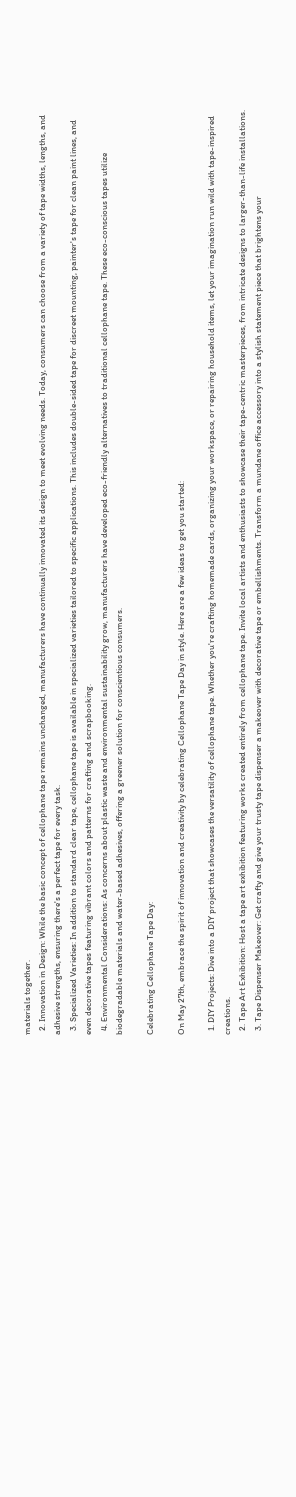materials together.
  2. Innovation in Design: While the basic concept of cellophane tape remains unchanged, manufacturers have continually innovated its design to meet evolving needs. Today, consumers can choose from a variety of tape widths, lengths, and adhesive strengths, ensuring there's a perfect tape for every task.
  3. Specialized Varieties: In addition to standard clear tape, cellophane tape is available in specialized varieties tailored to specific applications. This includes double-sided tape for discreet mounting, painter's tape for clean paint lines, and even decorative tapes featuring vibrant colors and patterns for crafting and scrapbooking.
  4. Environmental Considerations: As concerns about plastic waste and environmental sustainability grow, manufacturers have developed eco-friendly alternatives to traditional cellophane tape. These eco-conscious tapes utilize biodegradable materials and water-based adhesives, offering a greener solution for conscientious consumers.

Celebrating Cellophane Tape Day:

On May 27th, embrace the spirit of innovation and creativity by celebrating Cellophane Tape Day in style. Here are a few ideas to get you started:

  1. DIY Projects: Dive into a DIY project that showcases the versatility of cellophane tape. Whether you're crafting homemade cards, organizing your workspace, or repairing household items, let your imagination run wild with tape-inspired creations.
  2. Tape Art Exhibition: Host a tape art exhibition featuring works created entirely from cellophane tape. Invite local artists and enthusiasts to showcase their tape-centric masterpieces, from intricate designs to larger-than-life installations.
  3. Tape Dispenser Makeover: Get crafty and give your trusty tape dispenser a makeover with decorative tape or embellishments. Transform a mundane office accessory into a stylish statement piece that brightens your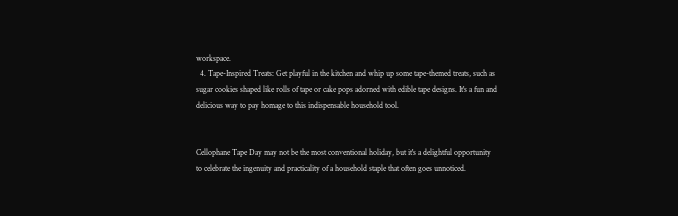workspace.
  4. Tape-Inspired Treats: Get playful in the kitchen and whip up some tape-themed treats, such as sugar cookies shaped like rolls of tape or cake pops adorned with edible tape designs. It's a fun and delicious way to pay homage to this indispensable household tool.


Cellophane Tape Day may not be the most conventional holiday, but it's a delightful opportunity to celebrate the ingenuity and practicality of a household staple that often goes unnoticed.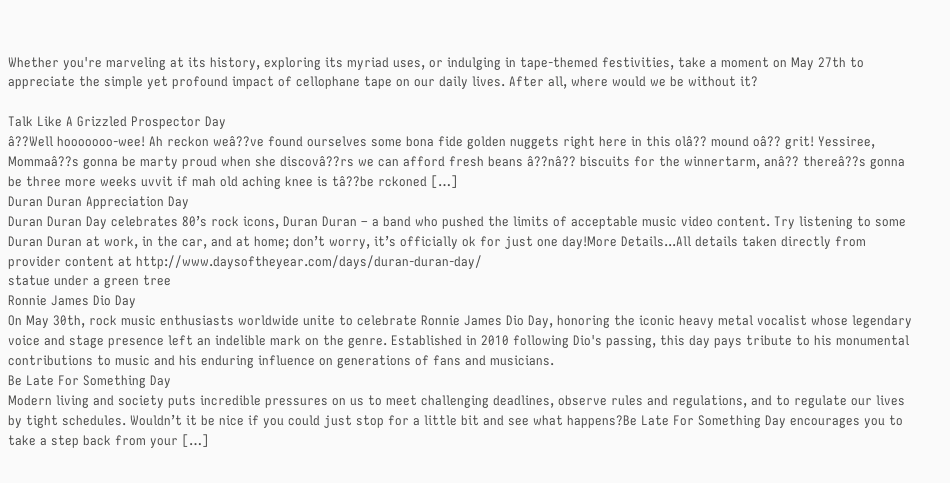Whether you're marveling at its history, exploring its myriad uses, or indulging in tape-themed festivities, take a moment on May 27th to appreciate the simple yet profound impact of cellophane tape on our daily lives. After all, where would we be without it?

Talk Like A Grizzled Prospector Day
â??Well hooooooo-wee! Ah reckon weâ??ve found ourselves some bona fide golden nuggets right here in this olâ?? mound oâ?? grit! Yessiree, Mommaâ??s gonna be marty proud when she discovâ??rs we can afford fresh beans â??nâ?? biscuits for the winnertarm, anâ?? thereâ??s gonna be three more weeks uvvit if mah old aching knee is tâ??be rckoned […]
Duran Duran Appreciation Day
Duran Duran Day celebrates 80’s rock icons, Duran Duran – a band who pushed the limits of acceptable music video content. Try listening to some Duran Duran at work, in the car, and at home; don’t worry, it’s officially ok for just one day!More Details...All details taken directly from provider content at http://www.daysoftheyear.com/days/duran-duran-day/
statue under a green tree
Ronnie James Dio Day
On May 30th, rock music enthusiasts worldwide unite to celebrate Ronnie James Dio Day, honoring the iconic heavy metal vocalist whose legendary voice and stage presence left an indelible mark on the genre. Established in 2010 following Dio's passing, this day pays tribute to his monumental contributions to music and his enduring influence on generations of fans and musicians.
Be Late For Something Day
Modern living and society puts incredible pressures on us to meet challenging deadlines, observe rules and regulations, and to regulate our lives by tight schedules. Wouldn’t it be nice if you could just stop for a little bit and see what happens?Be Late For Something Day encourages you to take a step back from your […]